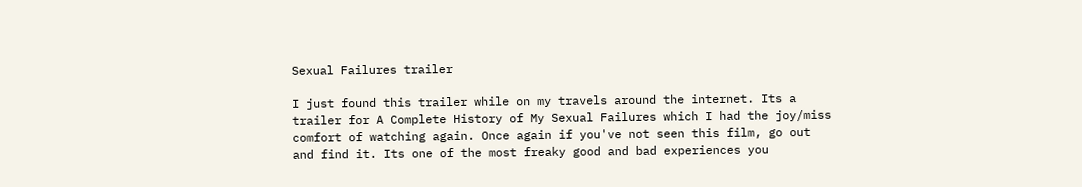Sexual Failures trailer

I just found this trailer while on my travels around the internet. Its a trailer for A Complete History of My Sexual Failures which I had the joy/miss comfort of watching again. Once again if you've not seen this film, go out and find it. Its one of the most freaky good and bad experiences you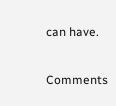can have.

Comments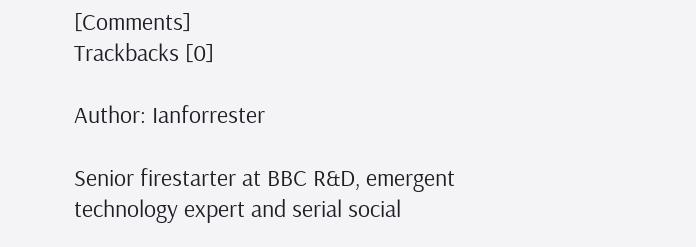[Comments]
Trackbacks [0]

Author: Ianforrester

Senior firestarter at BBC R&D, emergent technology expert and serial social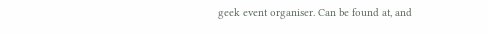geek event organiser. Can be found at, and